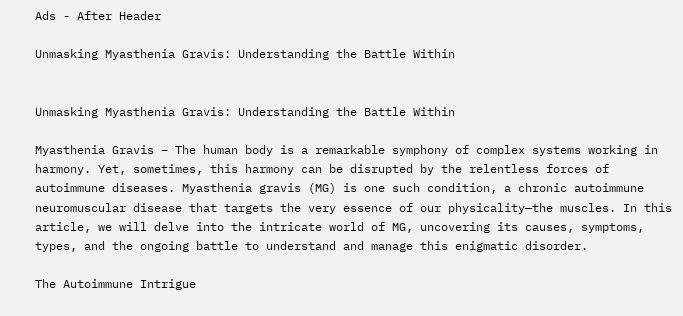Ads - After Header

Unmasking Myasthenia Gravis: Understanding the Battle Within


Unmasking Myasthenia Gravis: Understanding the Battle Within

Myasthenia Gravis – The human body is a remarkable symphony of complex systems working in harmony. Yet, sometimes, this harmony can be disrupted by the relentless forces of autoimmune diseases. Myasthenia gravis (MG) is one such condition, a chronic autoimmune neuromuscular disease that targets the very essence of our physicality—the muscles. In this article, we will delve into the intricate world of MG, uncovering its causes, symptoms, types, and the ongoing battle to understand and manage this enigmatic disorder.

The Autoimmune Intrigue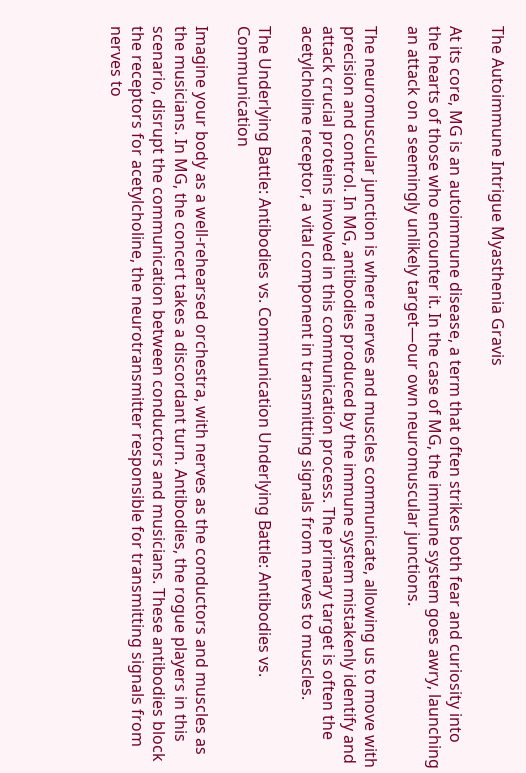The Autoimmune Intrigue Myasthenia Gravis

At its core, MG is an autoimmune disease, a term that often strikes both fear and curiosity into the hearts of those who encounter it. In the case of MG, the immune system goes awry, launching an attack on a seemingly unlikely target—our own neuromuscular junctions.

The neuromuscular junction is where nerves and muscles communicate, allowing us to move with precision and control. In MG, antibodies produced by the immune system mistakenly identify and attack crucial proteins involved in this communication process. The primary target is often the acetylcholine receptor, a vital component in transmitting signals from nerves to muscles.

The Underlying Battle: Antibodies vs. Communication Underlying Battle: Antibodies vs. Communication

Imagine your body as a well-rehearsed orchestra, with nerves as the conductors and muscles as the musicians. In MG, the concert takes a discordant turn. Antibodies, the rogue players in this scenario, disrupt the communication between conductors and musicians. These antibodies block the receptors for acetylcholine, the neurotransmitter responsible for transmitting signals from nerves to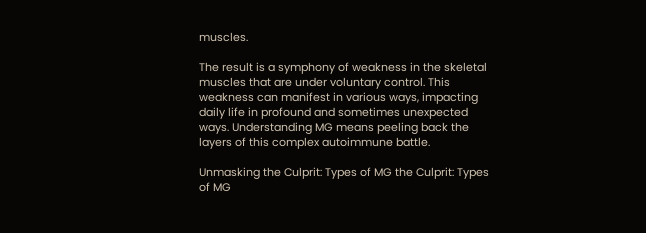muscles.

The result is a symphony of weakness in the skeletal muscles that are under voluntary control. This weakness can manifest in various ways, impacting daily life in profound and sometimes unexpected ways. Understanding MG means peeling back the layers of this complex autoimmune battle.

Unmasking the Culprit: Types of MG the Culprit: Types of MG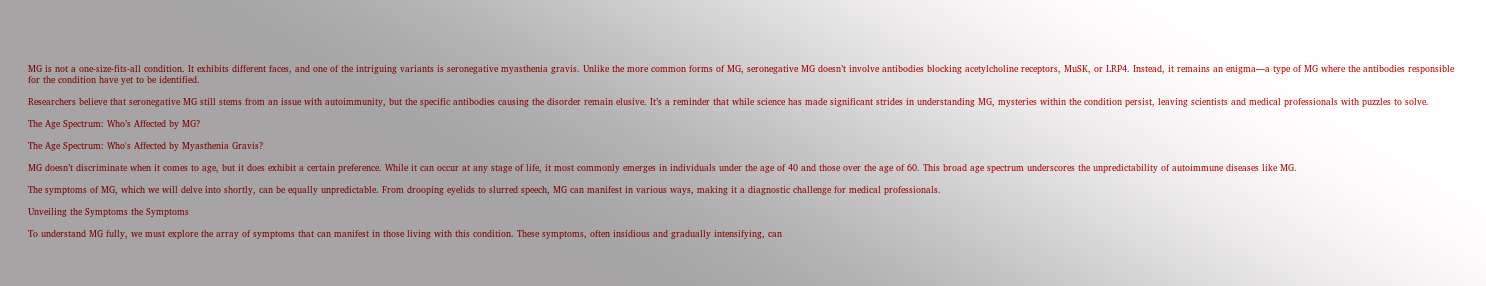MG is not a one-size-fits-all condition. It exhibits different faces, and one of the intriguing variants is seronegative myasthenia gravis. Unlike the more common forms of MG, seronegative MG doesn’t involve antibodies blocking acetylcholine receptors, MuSK, or LRP4. Instead, it remains an enigma—a type of MG where the antibodies responsible for the condition have yet to be identified.

Researchers believe that seronegative MG still stems from an issue with autoimmunity, but the specific antibodies causing the disorder remain elusive. It’s a reminder that while science has made significant strides in understanding MG, mysteries within the condition persist, leaving scientists and medical professionals with puzzles to solve.

The Age Spectrum: Who’s Affected by MG?

The Age Spectrum: Who's Affected by Myasthenia Gravis?

MG doesn’t discriminate when it comes to age, but it does exhibit a certain preference. While it can occur at any stage of life, it most commonly emerges in individuals under the age of 40 and those over the age of 60. This broad age spectrum underscores the unpredictability of autoimmune diseases like MG.

The symptoms of MG, which we will delve into shortly, can be equally unpredictable. From drooping eyelids to slurred speech, MG can manifest in various ways, making it a diagnostic challenge for medical professionals.

Unveiling the Symptoms the Symptoms

To understand MG fully, we must explore the array of symptoms that can manifest in those living with this condition. These symptoms, often insidious and gradually intensifying, can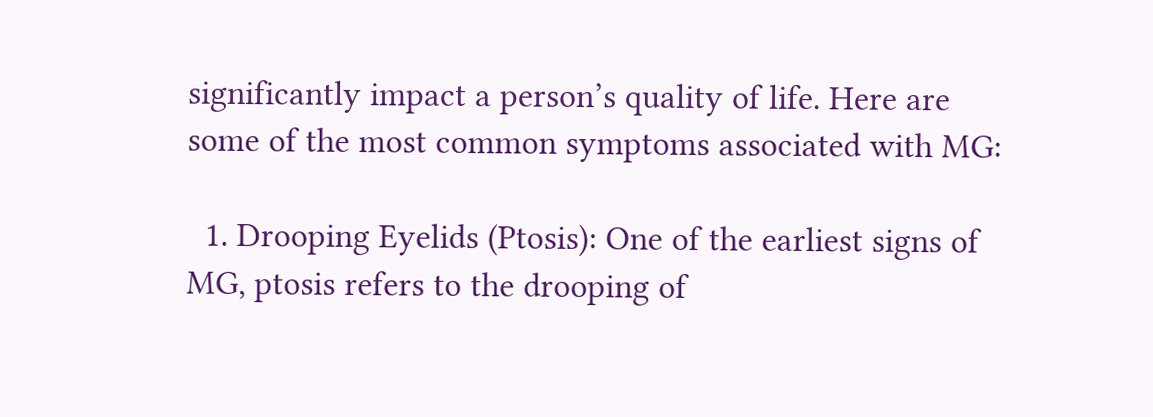significantly impact a person’s quality of life. Here are some of the most common symptoms associated with MG:

  1. Drooping Eyelids (Ptosis): One of the earliest signs of MG, ptosis refers to the drooping of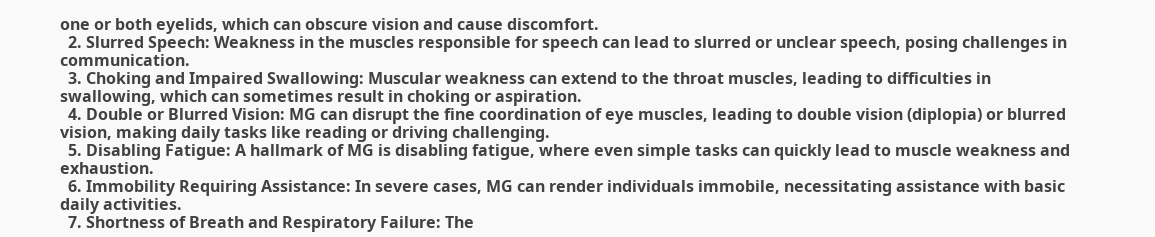one or both eyelids, which can obscure vision and cause discomfort.
  2. Slurred Speech: Weakness in the muscles responsible for speech can lead to slurred or unclear speech, posing challenges in communication.
  3. Choking and Impaired Swallowing: Muscular weakness can extend to the throat muscles, leading to difficulties in swallowing, which can sometimes result in choking or aspiration.
  4. Double or Blurred Vision: MG can disrupt the fine coordination of eye muscles, leading to double vision (diplopia) or blurred vision, making daily tasks like reading or driving challenging.
  5. Disabling Fatigue: A hallmark of MG is disabling fatigue, where even simple tasks can quickly lead to muscle weakness and exhaustion.
  6. Immobility Requiring Assistance: In severe cases, MG can render individuals immobile, necessitating assistance with basic daily activities.
  7. Shortness of Breath and Respiratory Failure: The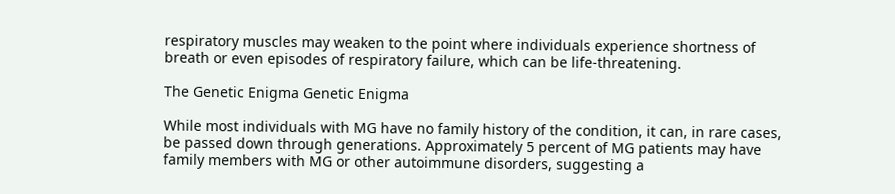respiratory muscles may weaken to the point where individuals experience shortness of breath or even episodes of respiratory failure, which can be life-threatening.

The Genetic Enigma Genetic Enigma

While most individuals with MG have no family history of the condition, it can, in rare cases, be passed down through generations. Approximately 5 percent of MG patients may have family members with MG or other autoimmune disorders, suggesting a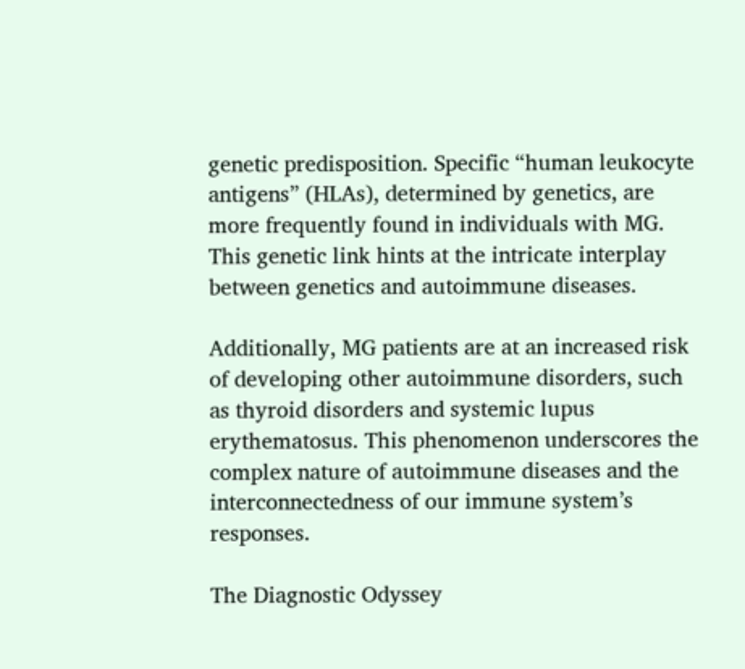genetic predisposition. Specific “human leukocyte antigens” (HLAs), determined by genetics, are more frequently found in individuals with MG. This genetic link hints at the intricate interplay between genetics and autoimmune diseases.

Additionally, MG patients are at an increased risk of developing other autoimmune disorders, such as thyroid disorders and systemic lupus erythematosus. This phenomenon underscores the complex nature of autoimmune diseases and the interconnectedness of our immune system’s responses.

The Diagnostic Odyssey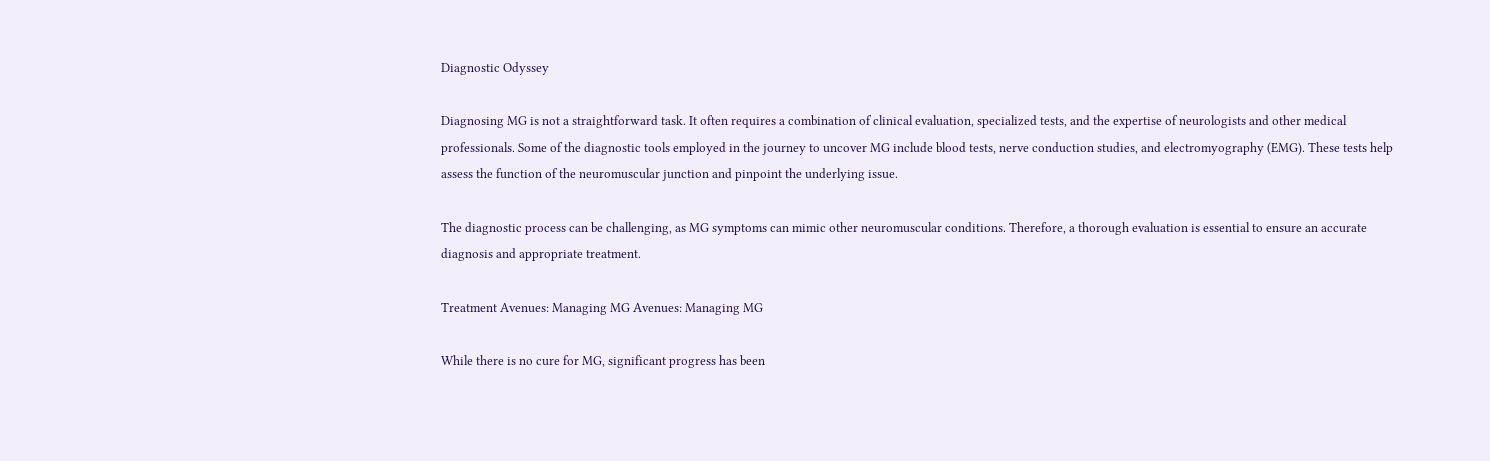Diagnostic Odyssey

Diagnosing MG is not a straightforward task. It often requires a combination of clinical evaluation, specialized tests, and the expertise of neurologists and other medical professionals. Some of the diagnostic tools employed in the journey to uncover MG include blood tests, nerve conduction studies, and electromyography (EMG). These tests help assess the function of the neuromuscular junction and pinpoint the underlying issue.

The diagnostic process can be challenging, as MG symptoms can mimic other neuromuscular conditions. Therefore, a thorough evaluation is essential to ensure an accurate diagnosis and appropriate treatment.

Treatment Avenues: Managing MG Avenues: Managing MG

While there is no cure for MG, significant progress has been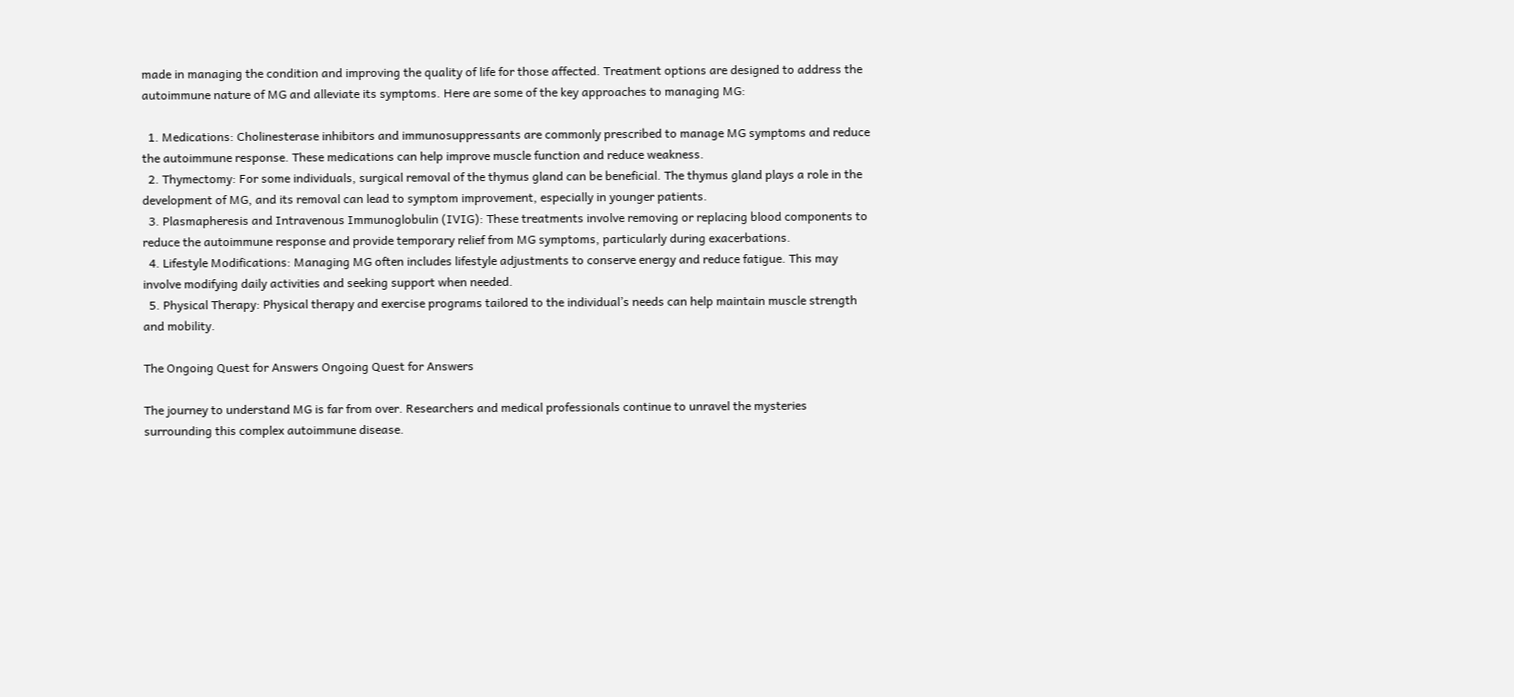made in managing the condition and improving the quality of life for those affected. Treatment options are designed to address the autoimmune nature of MG and alleviate its symptoms. Here are some of the key approaches to managing MG:

  1. Medications: Cholinesterase inhibitors and immunosuppressants are commonly prescribed to manage MG symptoms and reduce the autoimmune response. These medications can help improve muscle function and reduce weakness.
  2. Thymectomy: For some individuals, surgical removal of the thymus gland can be beneficial. The thymus gland plays a role in the development of MG, and its removal can lead to symptom improvement, especially in younger patients.
  3. Plasmapheresis and Intravenous Immunoglobulin (IVIG): These treatments involve removing or replacing blood components to reduce the autoimmune response and provide temporary relief from MG symptoms, particularly during exacerbations.
  4. Lifestyle Modifications: Managing MG often includes lifestyle adjustments to conserve energy and reduce fatigue. This may involve modifying daily activities and seeking support when needed.
  5. Physical Therapy: Physical therapy and exercise programs tailored to the individual’s needs can help maintain muscle strength and mobility.

The Ongoing Quest for Answers Ongoing Quest for Answers

The journey to understand MG is far from over. Researchers and medical professionals continue to unravel the mysteries surrounding this complex autoimmune disease.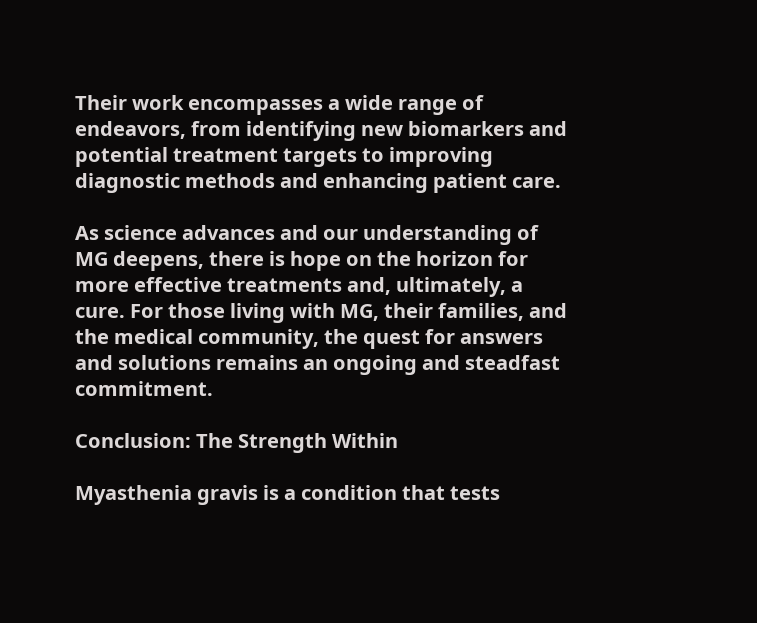Their work encompasses a wide range of endeavors, from identifying new biomarkers and potential treatment targets to improving diagnostic methods and enhancing patient care.

As science advances and our understanding of MG deepens, there is hope on the horizon for more effective treatments and, ultimately, a cure. For those living with MG, their families, and the medical community, the quest for answers and solutions remains an ongoing and steadfast commitment.

Conclusion: The Strength Within

Myasthenia gravis is a condition that tests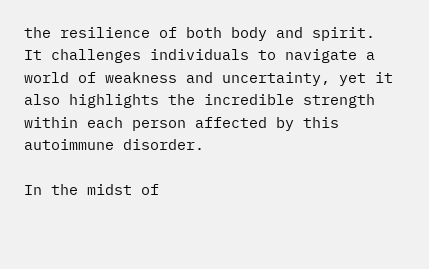the resilience of both body and spirit. It challenges individuals to navigate a world of weakness and uncertainty, yet it also highlights the incredible strength within each person affected by this autoimmune disorder.

In the midst of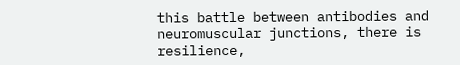this battle between antibodies and neuromuscular junctions, there is resilience,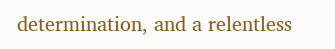determination, and a relentless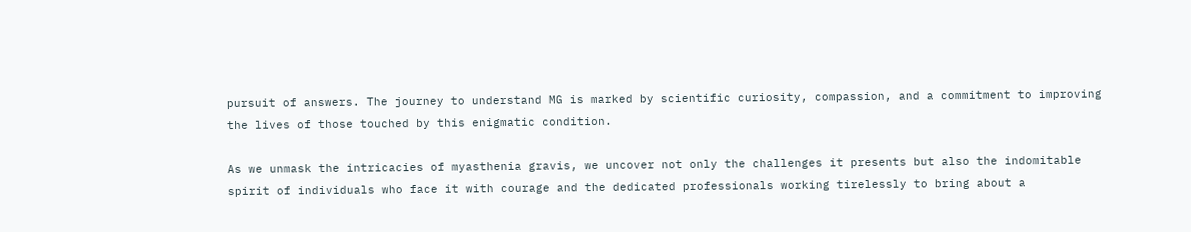pursuit of answers. The journey to understand MG is marked by scientific curiosity, compassion, and a commitment to improving the lives of those touched by this enigmatic condition.

As we unmask the intricacies of myasthenia gravis, we uncover not only the challenges it presents but also the indomitable spirit of individuals who face it with courage and the dedicated professionals working tirelessly to bring about a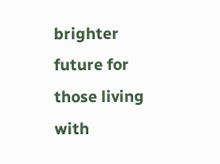brighter future for those living with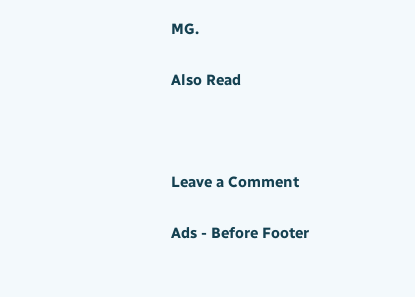MG.

Also Read



Leave a Comment

Ads - Before Footer